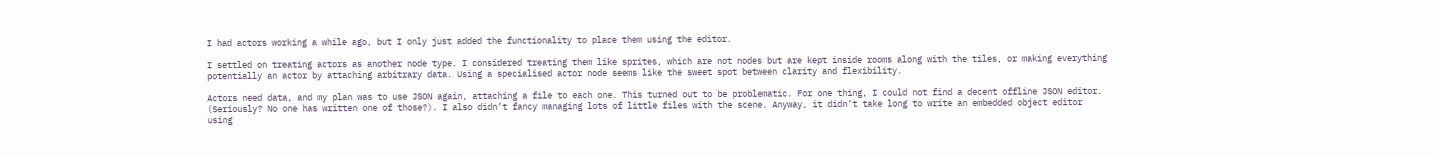I had actors working a while ago, but I only just added the functionality to place them using the editor.

I settled on treating actors as another node type. I considered treating them like sprites, which are not nodes but are kept inside rooms along with the tiles, or making everything potentially an actor by attaching arbitrary data. Using a specialised actor node seems like the sweet spot between clarity and flexibility.

Actors need data, and my plan was to use JSON again, attaching a file to each one. This turned out to be problematic. For one thing, I could not find a decent offline JSON editor. (Seriously? No one has written one of those?). I also didn’t fancy managing lots of little files with the scene. Anyway, it didn’t take long to write an embedded object editor using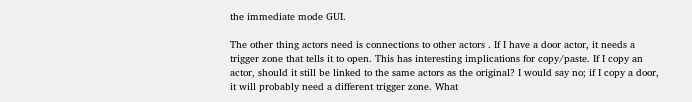the immediate mode GUI.

The other thing actors need is connections to other actors . If I have a door actor, it needs a trigger zone that tells it to open. This has interesting implications for copy/paste. If I copy an actor, should it still be linked to the same actors as the original? I would say no; if I copy a door, it will probably need a different trigger zone. What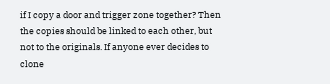if I copy a door and trigger zone together? Then the copies should be linked to each other, but not to the originals. If anyone ever decides to clone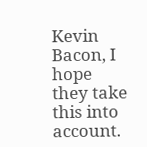Kevin Bacon, I hope they take this into account.